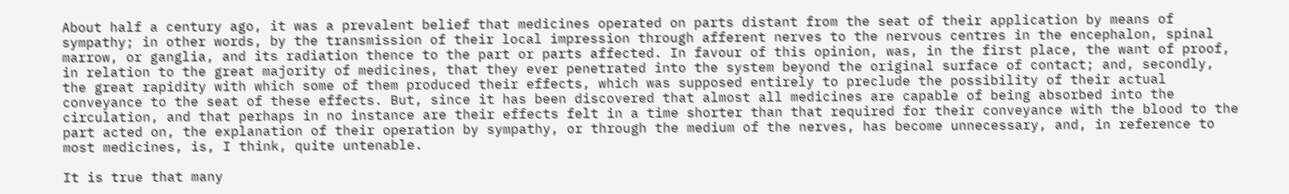About half a century ago, it was a prevalent belief that medicines operated on parts distant from the seat of their application by means of sympathy; in other words, by the transmission of their local impression through afferent nerves to the nervous centres in the encephalon, spinal marrow, or ganglia, and its radiation thence to the part or parts affected. In favour of this opinion, was, in the first place, the want of proof, in relation to the great majority of medicines, that they ever penetrated into the system beyond the original surface of contact; and, secondly, the great rapidity with which some of them produced their effects, which was supposed entirely to preclude the possibility of their actual conveyance to the seat of these effects. But, since it has been discovered that almost all medicines are capable of being absorbed into the circulation, and that perhaps in no instance are their effects felt in a time shorter than that required for their conveyance with the blood to the part acted on, the explanation of their operation by sympathy, or through the medium of the nerves, has become unnecessary, and, in reference to most medicines, is, I think, quite untenable.

It is true that many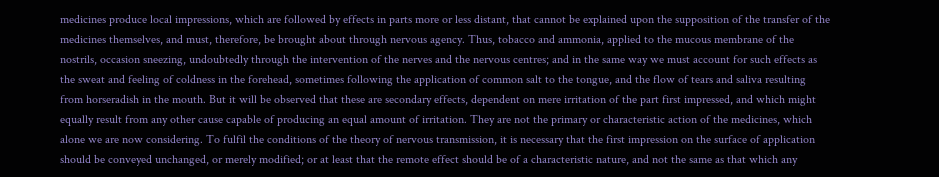medicines produce local impressions, which are followed by effects in parts more or less distant, that cannot be explained upon the supposition of the transfer of the medicines themselves, and must, therefore, be brought about through nervous agency. Thus, tobacco and ammonia, applied to the mucous membrane of the nostrils, occasion sneezing, undoubtedly through the intervention of the nerves and the nervous centres; and in the same way we must account for such effects as the sweat and feeling of coldness in the forehead, sometimes following the application of common salt to the tongue, and the flow of tears and saliva resulting from horseradish in the mouth. But it will be observed that these are secondary effects, dependent on mere irritation of the part first impressed, and which might equally result from any other cause capable of producing an equal amount of irritation. They are not the primary or characteristic action of the medicines, which alone we are now considering. To fulfil the conditions of the theory of nervous transmission, it is necessary that the first impression on the surface of application should be conveyed unchanged, or merely modified; or at least that the remote effect should be of a characteristic nature, and not the same as that which any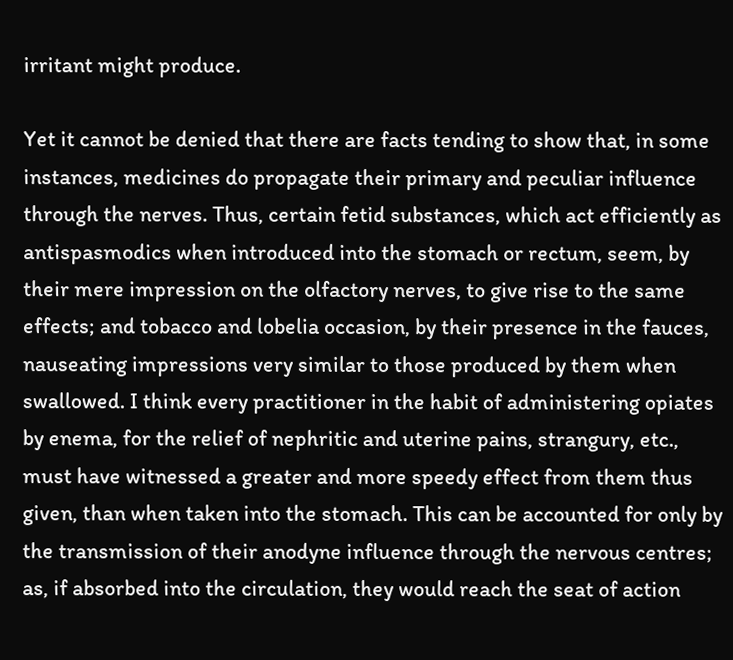irritant might produce.

Yet it cannot be denied that there are facts tending to show that, in some instances, medicines do propagate their primary and peculiar influence through the nerves. Thus, certain fetid substances, which act efficiently as antispasmodics when introduced into the stomach or rectum, seem, by their mere impression on the olfactory nerves, to give rise to the same effects; and tobacco and lobelia occasion, by their presence in the fauces, nauseating impressions very similar to those produced by them when swallowed. I think every practitioner in the habit of administering opiates by enema, for the relief of nephritic and uterine pains, strangury, etc., must have witnessed a greater and more speedy effect from them thus given, than when taken into the stomach. This can be accounted for only by the transmission of their anodyne influence through the nervous centres; as, if absorbed into the circulation, they would reach the seat of action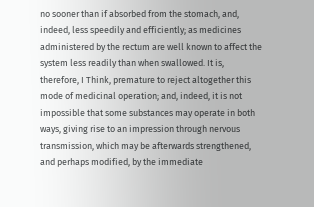no sooner than if absorbed from the stomach, and, indeed, less speedily and efficiently; as medicines administered by the rectum are well known to affect the system less readily than when swallowed. It is, therefore, I Think, premature to reject altogether this mode of medicinal operation; and, indeed, it is not impossible that some substances may operate in both ways, giving rise to an impression through nervous transmission, which may be afterwards strengthened, and perhaps modified, by the immediate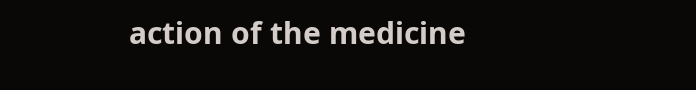action of the medicine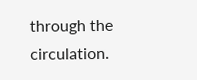through the circulation.